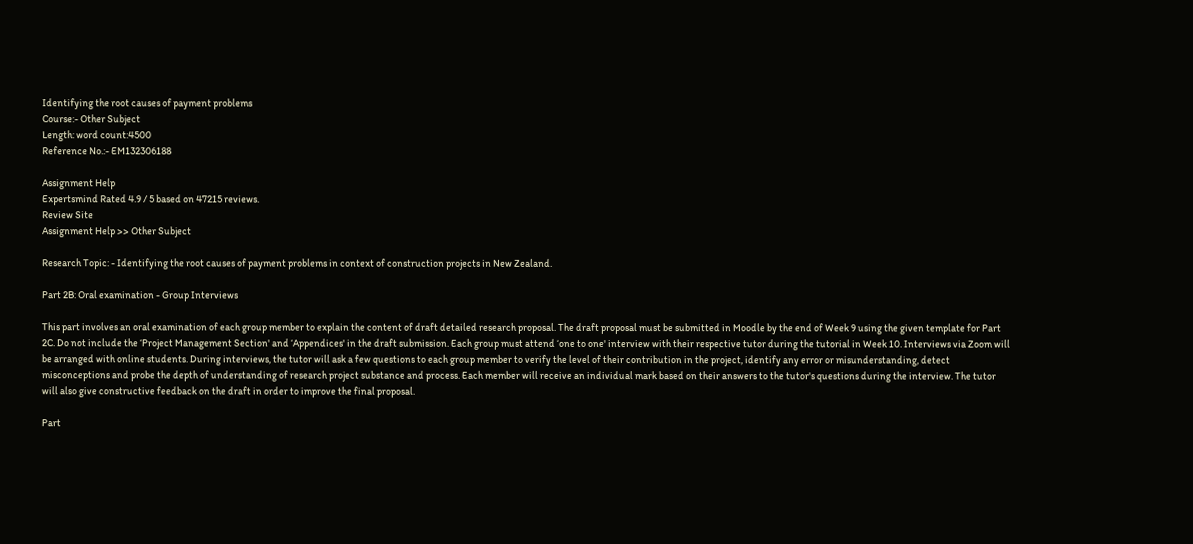Identifying the root causes of payment problems
Course:- Other Subject
Length: word count:4500
Reference No.:- EM132306188

Assignment Help
Expertsmind Rated 4.9 / 5 based on 47215 reviews.
Review Site
Assignment Help >> Other Subject

Research Topic: - Identifying the root causes of payment problems in context of construction projects in New Zealand.

Part 2B: Oral examination - Group Interviews

This part involves an oral examination of each group member to explain the content of draft detailed research proposal. The draft proposal must be submitted in Moodle by the end of Week 9 using the given template for Part 2C. Do not include the ‘Project Management Section' and ‘Appendices' in the draft submission. Each group must attend ‘one to one' interview with their respective tutor during the tutorial in Week 10. Interviews via Zoom will be arranged with online students. During interviews, the tutor will ask a few questions to each group member to verify the level of their contribution in the project, identify any error or misunderstanding, detect misconceptions and probe the depth of understanding of research project substance and process. Each member will receive an individual mark based on their answers to the tutor's questions during the interview. The tutor will also give constructive feedback on the draft in order to improve the final proposal.

Part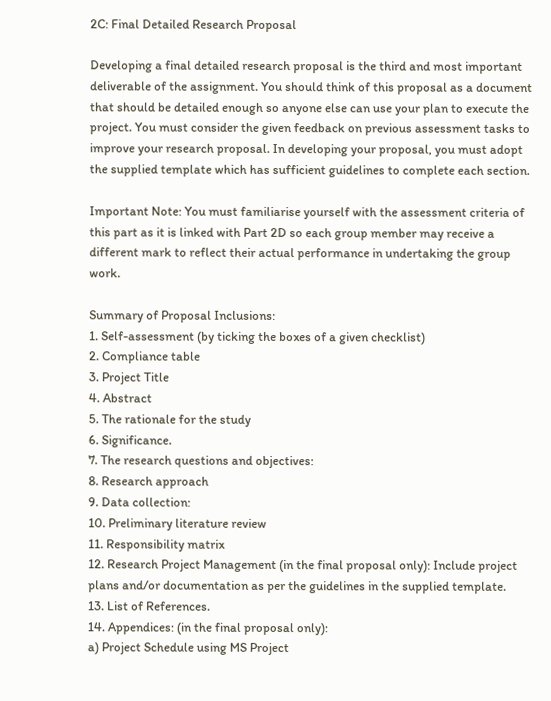2C: Final Detailed Research Proposal

Developing a final detailed research proposal is the third and most important deliverable of the assignment. You should think of this proposal as a document that should be detailed enough so anyone else can use your plan to execute the project. You must consider the given feedback on previous assessment tasks to improve your research proposal. In developing your proposal, you must adopt the supplied template which has sufficient guidelines to complete each section.

Important Note: You must familiarise yourself with the assessment criteria of this part as it is linked with Part 2D so each group member may receive a different mark to reflect their actual performance in undertaking the group work.

Summary of Proposal Inclusions:
1. Self-assessment (by ticking the boxes of a given checklist)
2. Compliance table
3. Project Title
4. Abstract
5. The rationale for the study
6. Significance.
7. The research questions and objectives:
8. Research approach
9. Data collection:
10. Preliminary literature review
11. Responsibility matrix
12. Research Project Management (in the final proposal only): Include project plans and/or documentation as per the guidelines in the supplied template.
13. List of References.
14. Appendices: (in the final proposal only):
a) Project Schedule using MS Project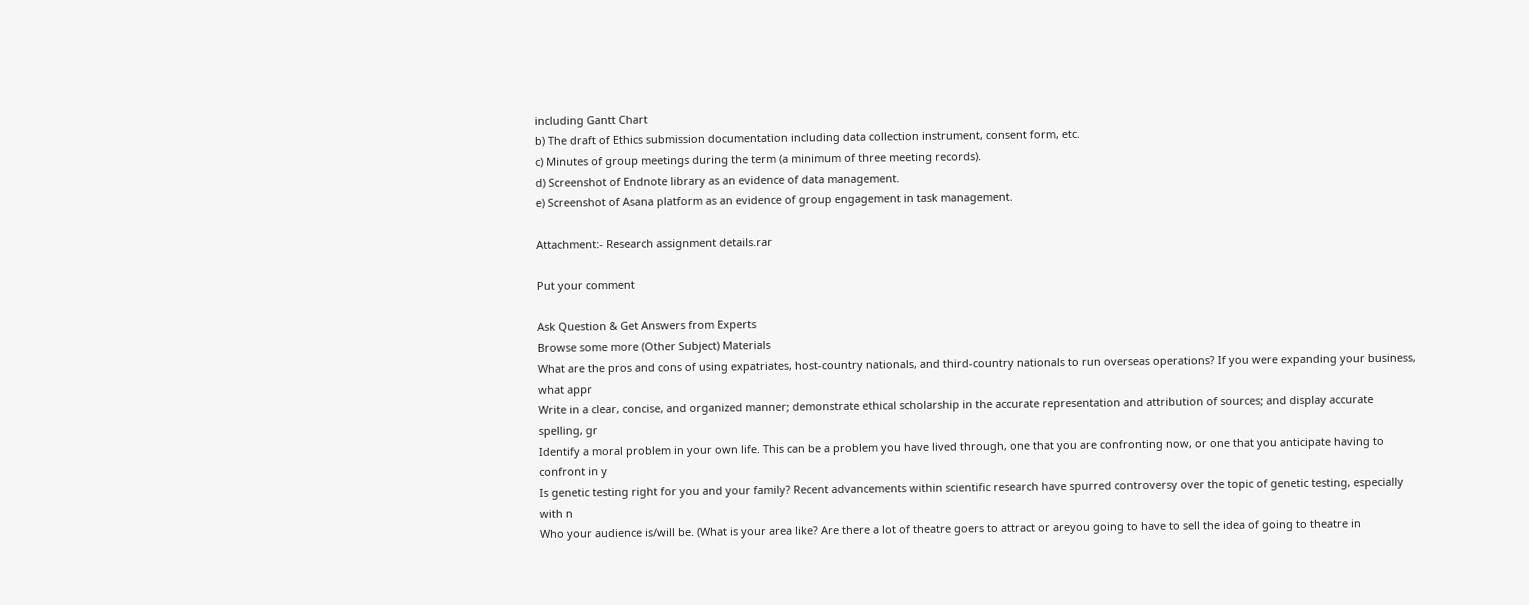including Gantt Chart
b) The draft of Ethics submission documentation including data collection instrument, consent form, etc.
c) Minutes of group meetings during the term (a minimum of three meeting records).
d) Screenshot of Endnote library as an evidence of data management.
e) Screenshot of Asana platform as an evidence of group engagement in task management.

Attachment:- Research assignment details.rar

Put your comment

Ask Question & Get Answers from Experts
Browse some more (Other Subject) Materials
What are the pros and cons of using expatriates, host-country nationals, and third-country nationals to run overseas operations? If you were expanding your business, what appr
Write in a clear, concise, and organized manner; demonstrate ethical scholarship in the accurate representation and attribution of sources; and display accurate spelling, gr
Identify a moral problem in your own life. This can be a problem you have lived through, one that you are confronting now, or one that you anticipate having to confront in y
Is genetic testing right for you and your family? Recent advancements within scientific research have spurred controversy over the topic of genetic testing, especially with n
Who your audience is/will be. (What is your area like? Are there a lot of theatre goers to attract or areyou going to have to sell the idea of going to theatre in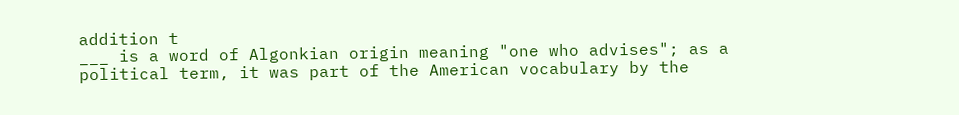addition t
___ is a word of Algonkian origin meaning "one who advises"; as a political term, it was part of the American vocabulary by the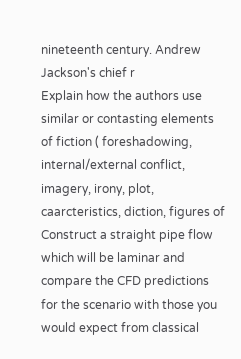nineteenth century. Andrew Jackson's chief r
Explain how the authors use similar or contasting elements of fiction ( foreshadowing, internal/external conflict, imagery, irony, plot, caarcteristics, diction, figures of
Construct a straight pipe flow which will be laminar and compare the CFD predictions for the scenario with those you would expect from classical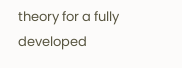theory for a fully developed